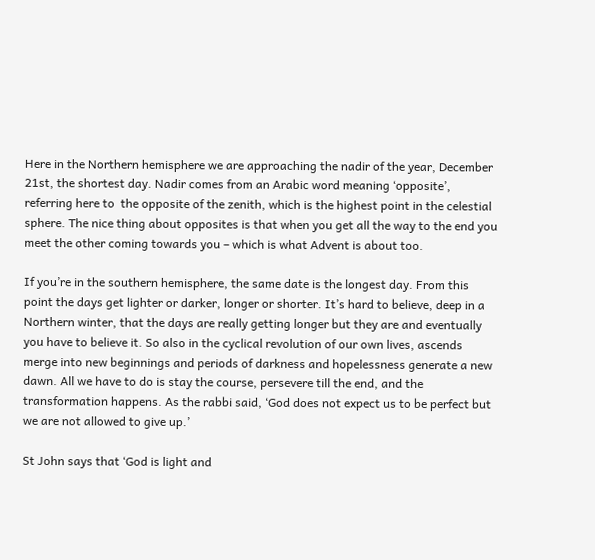Here in the Northern hemisphere we are approaching the nadir of the year, December 21st, the shortest day. Nadir comes from an Arabic word meaning ‘opposite’, referring here to  the opposite of the zenith, which is the highest point in the celestial sphere. The nice thing about opposites is that when you get all the way to the end you meet the other coming towards you – which is what Advent is about too.

If you’re in the southern hemisphere, the same date is the longest day. From this point the days get lighter or darker, longer or shorter. It’s hard to believe, deep in a Northern winter, that the days are really getting longer but they are and eventually you have to believe it. So also in the cyclical revolution of our own lives, ascends merge into new beginnings and periods of darkness and hopelessness generate a new dawn. All we have to do is stay the course, persevere till the end, and the transformation happens. As the rabbi said, ‘God does not expect us to be perfect but we are not allowed to give up.’

St John says that ‘God is light and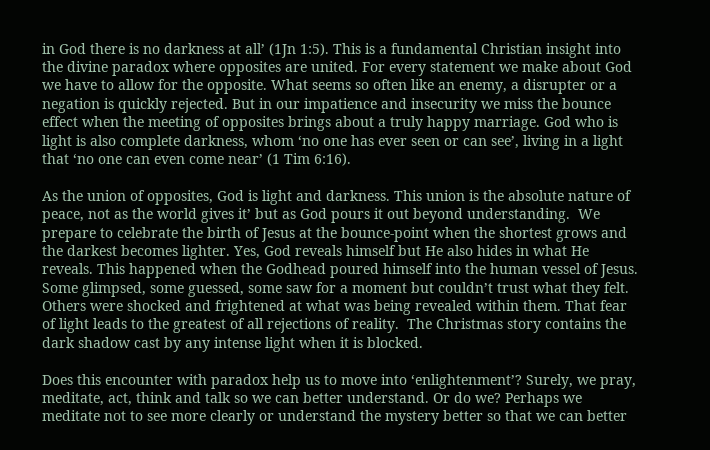in God there is no darkness at all’ (1Jn 1:5). This is a fundamental Christian insight into the divine paradox where opposites are united. For every statement we make about God we have to allow for the opposite. What seems so often like an enemy, a disrupter or a negation is quickly rejected. But in our impatience and insecurity we miss the bounce effect when the meeting of opposites brings about a truly happy marriage. God who is light is also complete darkness, whom ‘no one has ever seen or can see’, living in a light that ‘no one can even come near’ (1 Tim 6:16).

As the union of opposites, God is light and darkness. This union is the absolute nature of peace, not as the world gives it’ but as God pours it out beyond understanding.  We prepare to celebrate the birth of Jesus at the bounce-point when the shortest grows and the darkest becomes lighter. Yes, God reveals himself but He also hides in what He reveals. This happened when the Godhead poured himself into the human vessel of Jesus. Some glimpsed, some guessed, some saw for a moment but couldn’t trust what they felt. Others were shocked and frightened at what was being revealed within them. That fear of light leads to the greatest of all rejections of reality.  The Christmas story contains the dark shadow cast by any intense light when it is blocked.

Does this encounter with paradox help us to move into ‘enlightenment’? Surely, we pray, meditate, act, think and talk so we can better understand. Or do we? Perhaps we meditate not to see more clearly or understand the mystery better so that we can better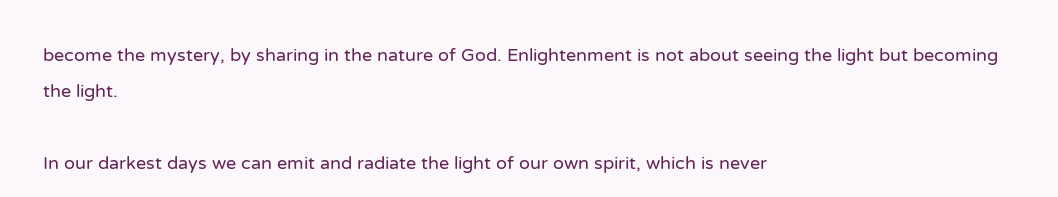become the mystery, by sharing in the nature of God. Enlightenment is not about seeing the light but becoming the light.

In our darkest days we can emit and radiate the light of our own spirit, which is never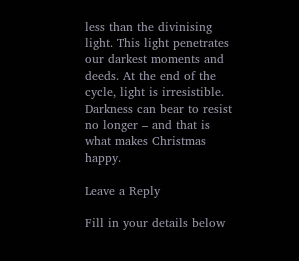less than the divinising light. This light penetrates our darkest moments and deeds. At the end of the cycle, light is irresistible. Darkness can bear to resist no longer – and that is what makes Christmas happy.

Leave a Reply

Fill in your details below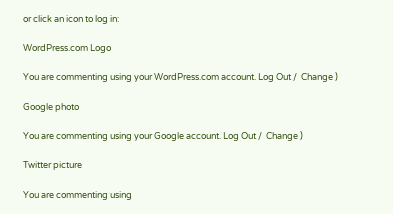or click an icon to log in:

WordPress.com Logo

You are commenting using your WordPress.com account. Log Out /  Change )

Google photo

You are commenting using your Google account. Log Out /  Change )

Twitter picture

You are commenting using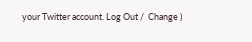your Twitter account. Log Out /  Change )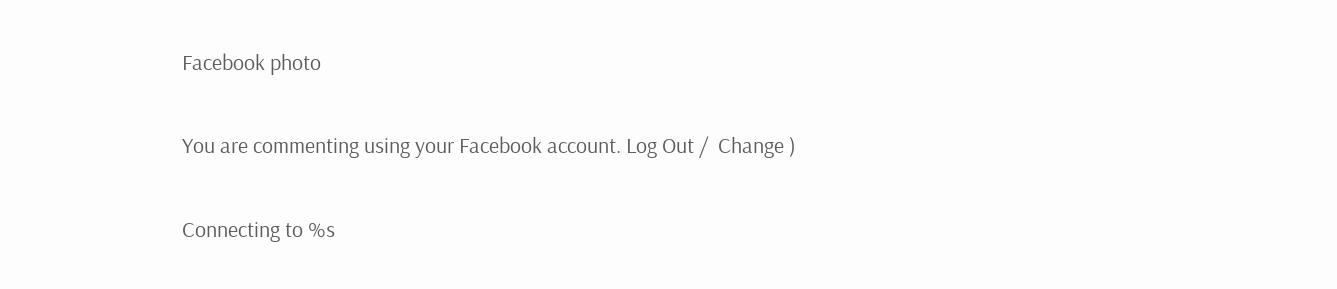Facebook photo

You are commenting using your Facebook account. Log Out /  Change )

Connecting to %s